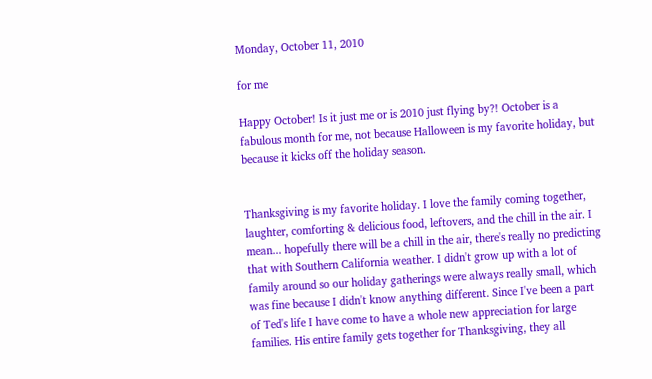Monday, October 11, 2010

for me

Happy October! Is it just me or is 2010 just flying by?! October is a fabulous month for me, not because Halloween is my favorite holiday, but because it kicks off the holiday season.


Thanksgiving is my favorite holiday. I love the family coming together, laughter, comforting & delicious food, leftovers, and the chill in the air. I mean... hopefully there will be a chill in the air, there's really no predicting that with Southern California weather. I didn't grow up with a lot of family around so our holiday gatherings were always really small, which was fine because I didn't know anything different. Since I've been a part of Ted's life I have come to have a whole new appreciation for large families. His entire family gets together for Thanksgiving, they all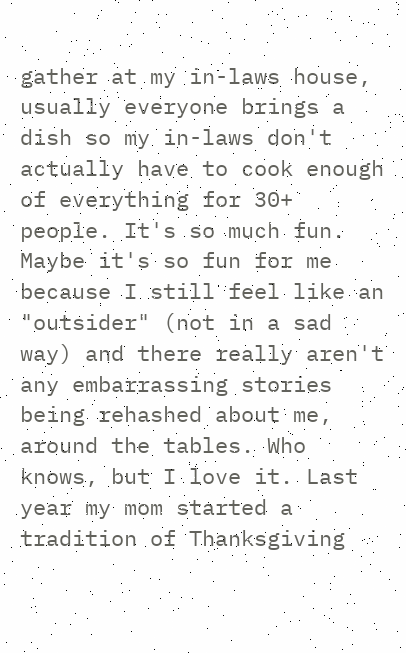gather at my in-laws house, usually everyone brings a dish so my in-laws don't actually have to cook enough of everything for 30+ people. It's so much fun. Maybe it's so fun for me because I still feel like an "outsider" (not in a sad way) and there really aren't any embarrassing stories being rehashed about me, around the tables. Who knows, but I love it. Last year my mom started a tradition of Thanksgiving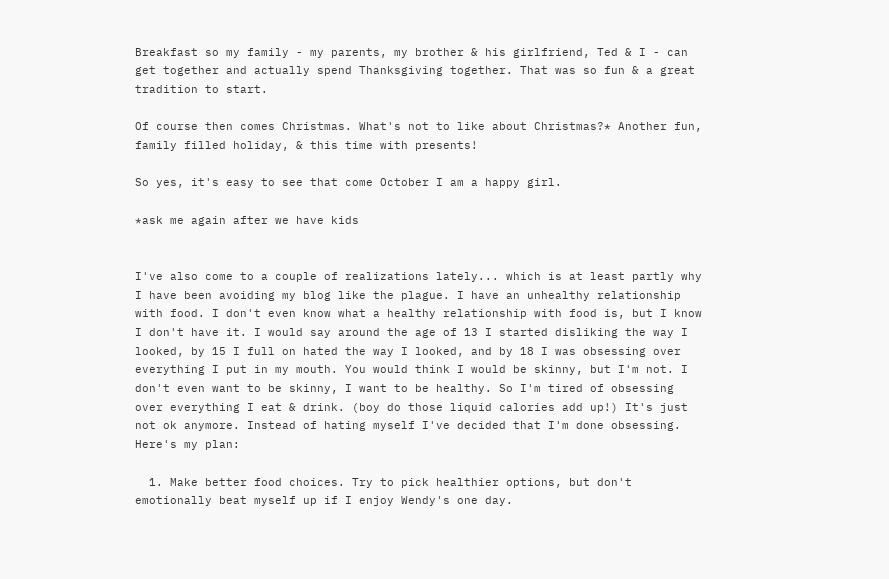Breakfast so my family - my parents, my brother & his girlfriend, Ted & I - can get together and actually spend Thanksgiving together. That was so fun & a great tradition to start.

Of course then comes Christmas. What's not to like about Christmas?* Another fun, family filled holiday, & this time with presents!

So yes, it's easy to see that come October I am a happy girl.

*ask me again after we have kids


I've also come to a couple of realizations lately... which is at least partly why I have been avoiding my blog like the plague. I have an unhealthy relationship with food. I don't even know what a healthy relationship with food is, but I know I don't have it. I would say around the age of 13 I started disliking the way I looked, by 15 I full on hated the way I looked, and by 18 I was obsessing over everything I put in my mouth. You would think I would be skinny, but I'm not. I don't even want to be skinny, I want to be healthy. So I'm tired of obsessing over everything I eat & drink. (boy do those liquid calories add up!) It's just not ok anymore. Instead of hating myself I've decided that I'm done obsessing. Here's my plan:

  1. Make better food choices. Try to pick healthier options, but don't emotionally beat myself up if I enjoy Wendy's one day.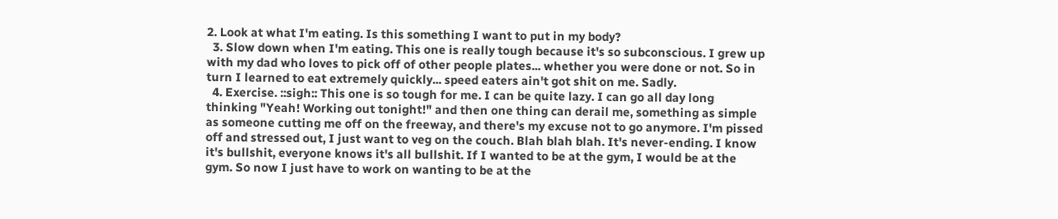2. Look at what I'm eating. Is this something I want to put in my body?
  3. Slow down when I'm eating. This one is really tough because it's so subconscious. I grew up with my dad who loves to pick off of other people plates... whether you were done or not. So in turn I learned to eat extremely quickly... speed eaters ain't got shit on me. Sadly.
  4. Exercise. ::sigh:: This one is so tough for me. I can be quite lazy. I can go all day long thinking "Yeah! Working out tonight!" and then one thing can derail me, something as simple as someone cutting me off on the freeway, and there's my excuse not to go anymore. I'm pissed off and stressed out, I just want to veg on the couch. Blah blah blah. It's never-ending. I know it's bullshit, everyone knows it's all bullshit. If I wanted to be at the gym, I would be at the gym. So now I just have to work on wanting to be at the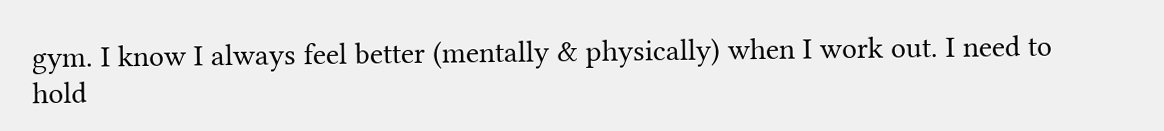gym. I know I always feel better (mentally & physically) when I work out. I need to hold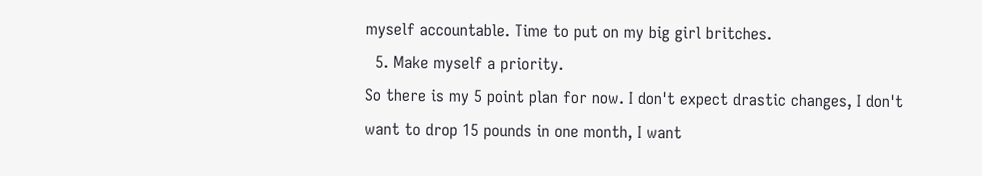myself accountable. Time to put on my big girl britches.
  5. Make myself a priority.
So there is my 5 point plan for now. I don't expect drastic changes, I don't want to drop 15 pounds in one month, I want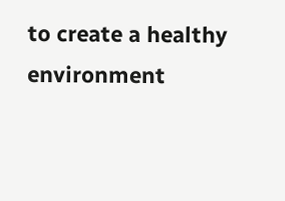to create a healthy environment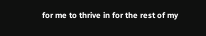for me to thrive in for the rest of my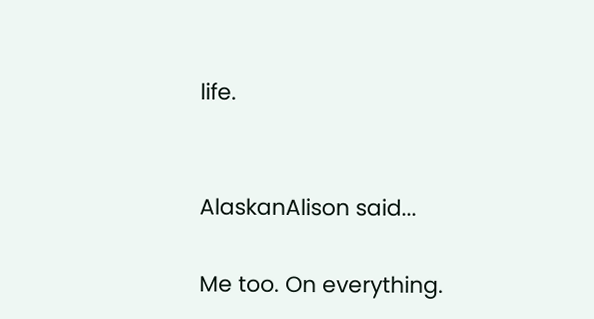life.


AlaskanAlison said...

Me too. On everything.